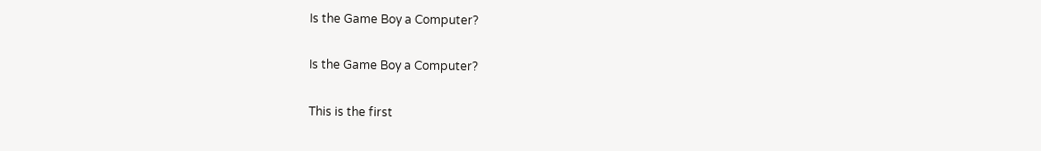Is the Game Boy a Computer?

Is the Game Boy a Computer?

This is the first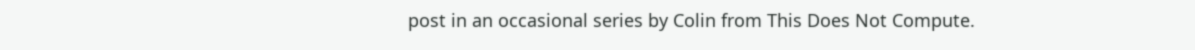post in an occasional series by Colin from This Does Not Compute.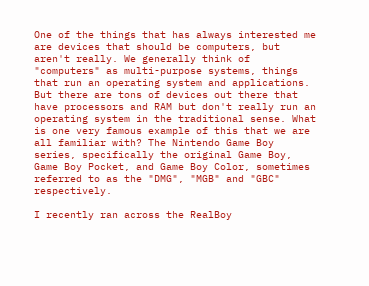One of the things that has always interested me are devices that should be computers, but aren't really. We generally think of "computers" as multi-purpose systems, things that run an operating system and applications. But there are tons of devices out there that have processors and RAM but don't really run an operating system in the traditional sense. What is one very famous example of this that we are all familiar with? The Nintendo Game Boy series, specifically the original Game Boy, Game Boy Pocket, and Game Boy Color, sometimes referred to as the "DMG", "MGB" and "GBC" respectively.

I recently ran across the RealBoy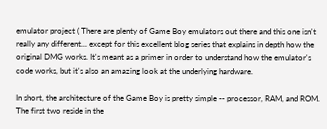emulator project ( There are plenty of Game Boy emulators out there and this one isn't really any different... except for this excellent blog series that explains in depth how the original DMG works. It's meant as a primer in order to understand how the emulator's code works, but it's also an amazing look at the underlying hardware.

In short, the architecture of the Game Boy is pretty simple -- processor, RAM, and ROM. The first two reside in the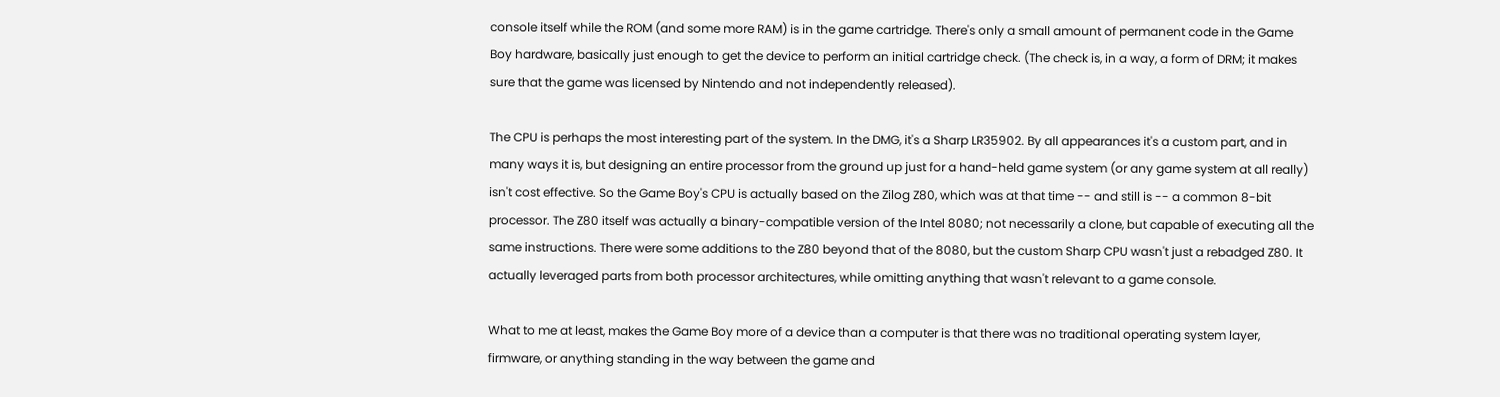console itself while the ROM (and some more RAM) is in the game cartridge. There's only a small amount of permanent code in the Game Boy hardware, basically just enough to get the device to perform an initial cartridge check. (The check is, in a way, a form of DRM; it makes sure that the game was licensed by Nintendo and not independently released).

The CPU is perhaps the most interesting part of the system. In the DMG, it's a Sharp LR35902. By all appearances it's a custom part, and in many ways it is, but designing an entire processor from the ground up just for a hand-held game system (or any game system at all really) isn't cost effective. So the Game Boy's CPU is actually based on the Zilog Z80, which was at that time -- and still is -- a common 8-bit processor. The Z80 itself was actually a binary-compatible version of the Intel 8080; not necessarily a clone, but capable of executing all the same instructions. There were some additions to the Z80 beyond that of the 8080, but the custom Sharp CPU wasn't just a rebadged Z80. It actually leveraged parts from both processor architectures, while omitting anything that wasn't relevant to a game console.

What to me at least, makes the Game Boy more of a device than a computer is that there was no traditional operating system layer, firmware, or anything standing in the way between the game and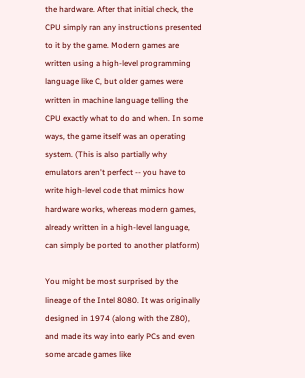the hardware. After that initial check, the CPU simply ran any instructions presented to it by the game. Modern games are written using a high-level programming language like C, but older games were written in machine language telling the CPU exactly what to do and when. In some ways, the game itself was an operating system. (This is also partially why emulators aren't perfect -- you have to write high-level code that mimics how hardware works, whereas modern games, already written in a high-level language, can simply be ported to another platform)

You might be most surprised by the lineage of the Intel 8080. It was originally designed in 1974 (along with the Z80), and made its way into early PCs and even some arcade games like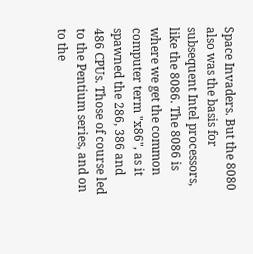Space Invaders. But the 8080 also was the basis for subsequent Intel processors, like the 8086. The 8086 is where we get the common computer term "x86", as it spawned the 286, 386 and 486 CPUs. Those of course led to the Pentium series, and on to the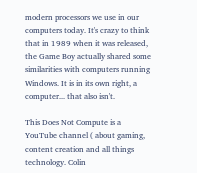modern processors we use in our computers today. It's crazy to think that in 1989 when it was released, the Game Boy actually shared some similarities with computers running Windows. It is in its own right, a computer... that also isn't.

This Does Not Compute is a YouTube channel ( about gaming, content creation and all things technology. Colin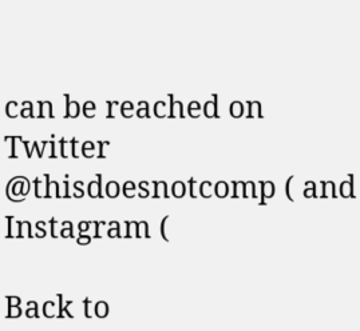can be reached on Twitter @thisdoesnotcomp ( and Instagram (

Back to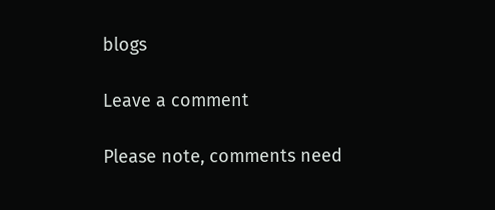blogs

Leave a comment

Please note, comments need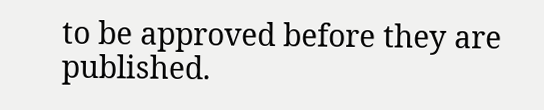to be approved before they are published.